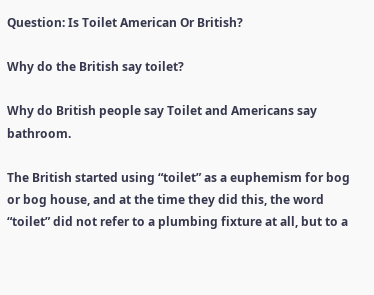Question: Is Toilet American Or British?

Why do the British say toilet?

Why do British people say Toilet and Americans say bathroom.

The British started using “toilet” as a euphemism for bog or bog house, and at the time they did this, the word “toilet” did not refer to a plumbing fixture at all, but to a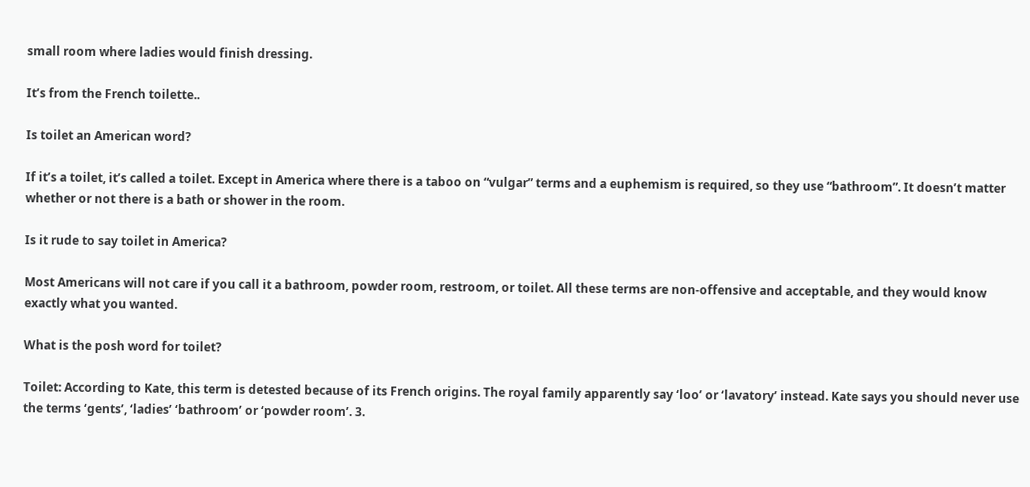small room where ladies would finish dressing.

It’s from the French toilette..

Is toilet an American word?

If it’s a toilet, it’s called a toilet. Except in America where there is a taboo on “vulgar” terms and a euphemism is required, so they use “bathroom”. It doesn’t matter whether or not there is a bath or shower in the room.

Is it rude to say toilet in America?

Most Americans will not care if you call it a bathroom, powder room, restroom, or toilet. All these terms are non-offensive and acceptable, and they would know exactly what you wanted.

What is the posh word for toilet?

Toilet: According to Kate, this term is detested because of its French origins. The royal family apparently say ‘loo’ or ‘lavatory’ instead. Kate says you should never use the terms ‘gents’, ‘ladies’ ‘bathroom’ or ‘powder room’. 3.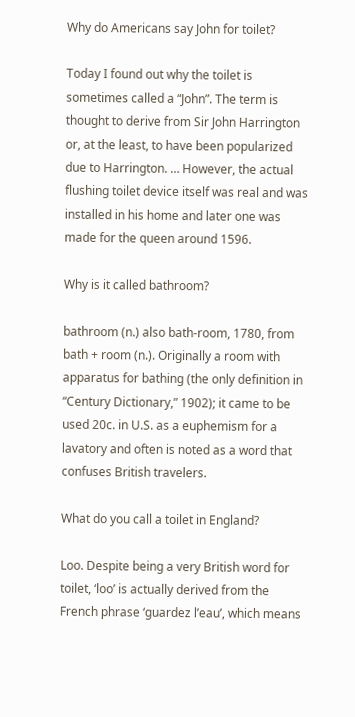Why do Americans say John for toilet?

Today I found out why the toilet is sometimes called a “John”. The term is thought to derive from Sir John Harrington or, at the least, to have been popularized due to Harrington. … However, the actual flushing toilet device itself was real and was installed in his home and later one was made for the queen around 1596.

Why is it called bathroom?

bathroom (n.) also bath-room, 1780, from bath + room (n.). Originally a room with apparatus for bathing (the only definition in “Century Dictionary,” 1902); it came to be used 20c. in U.S. as a euphemism for a lavatory and often is noted as a word that confuses British travelers.

What do you call a toilet in England?

Loo. Despite being a very British word for toilet, ‘loo’ is actually derived from the French phrase ‘guardez l’eau’, which means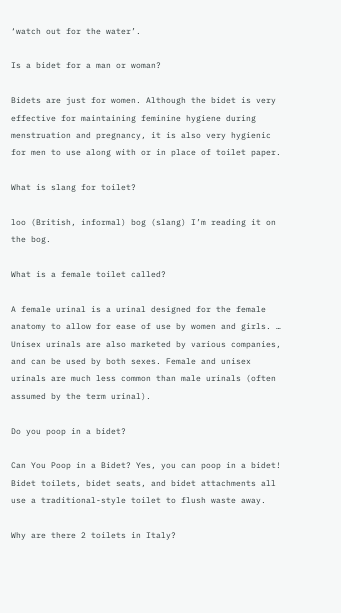‘watch out for the water’.

Is a bidet for a man or woman?

Bidets are just for women. Although the bidet is very effective for maintaining feminine hygiene during menstruation and pregnancy, it is also very hygienic for men to use along with or in place of toilet paper.

What is slang for toilet?

loo (British, informal) bog (slang) I’m reading it on the bog.

What is a female toilet called?

A female urinal is a urinal designed for the female anatomy to allow for ease of use by women and girls. … Unisex urinals are also marketed by various companies, and can be used by both sexes. Female and unisex urinals are much less common than male urinals (often assumed by the term urinal).

Do you poop in a bidet?

Can You Poop in a Bidet? Yes, you can poop in a bidet! Bidet toilets, bidet seats, and bidet attachments all use a traditional-style toilet to flush waste away.

Why are there 2 toilets in Italy?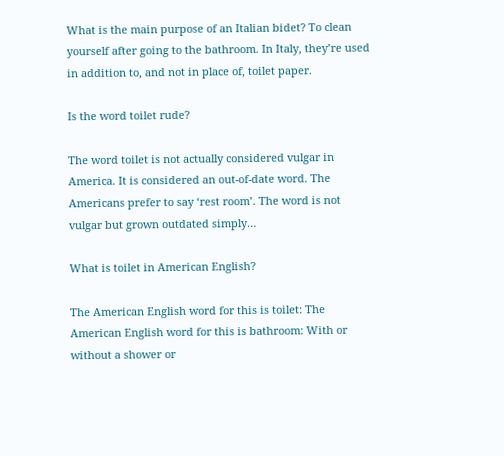What is the main purpose of an Italian bidet? To clean yourself after going to the bathroom. In Italy, they’re used in addition to, and not in place of, toilet paper.

Is the word toilet rude?

The word toilet is not actually considered vulgar in America. It is considered an out-of-date word. The Americans prefer to say ‘rest room’. The word is not vulgar but grown outdated simply…

What is toilet in American English?

The American English word for this is toilet: The American English word for this is bathroom: With or without a shower or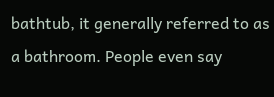bathtub, it generally referred to as a bathroom. People even say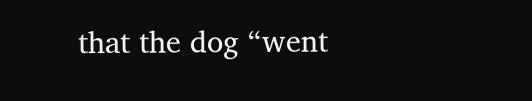that the dog “went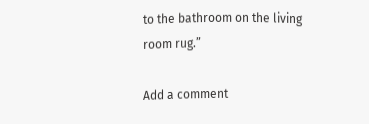to the bathroom on the living room rug.”

Add a comment